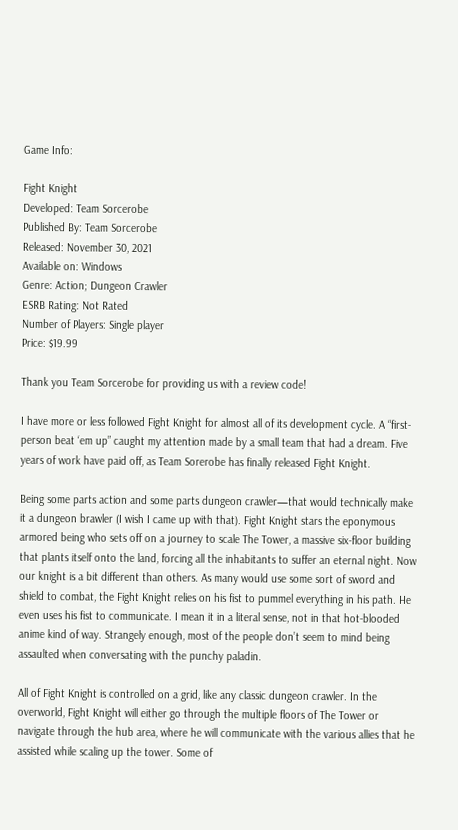Game Info:

Fight Knight
Developed: Team Sorcerobe
Published By: Team Sorcerobe
Released: November 30, 2021
Available on: Windows
Genre: Action; Dungeon Crawler
ESRB Rating: Not Rated
Number of Players: Single player
Price: $19.99

Thank you Team Sorcerobe for providing us with a review code!

I have more or less followed Fight Knight for almost all of its development cycle. A “first-person beat ‘em up” caught my attention made by a small team that had a dream. Five years of work have paid off, as Team Sorerobe has finally released Fight Knight.

Being some parts action and some parts dungeon crawler—that would technically make it a dungeon brawler (I wish I came up with that). Fight Knight stars the eponymous armored being who sets off on a journey to scale The Tower, a massive six-floor building that plants itself onto the land, forcing all the inhabitants to suffer an eternal night. Now our knight is a bit different than others. As many would use some sort of sword and shield to combat, the Fight Knight relies on his fist to pummel everything in his path. He even uses his fist to communicate. I mean it in a literal sense, not in that hot-blooded anime kind of way. Strangely enough, most of the people don’t seem to mind being assaulted when conversating with the punchy paladin.

All of Fight Knight is controlled on a grid, like any classic dungeon crawler. In the overworld, Fight Knight will either go through the multiple floors of The Tower or navigate through the hub area, where he will communicate with the various allies that he assisted while scaling up the tower. Some of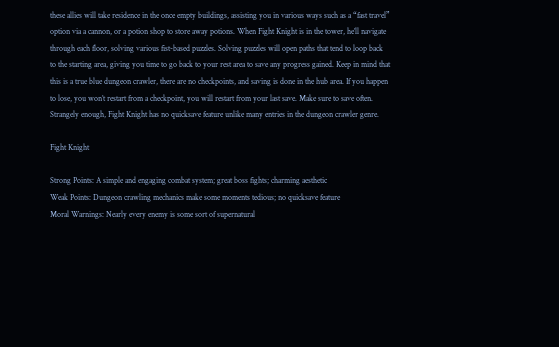these allies will take residence in the once empty buildings, assisting you in various ways such as a “fast travel” option via a cannon, or a potion shop to store away potions. When Fight Knight is in the tower, he’ll navigate through each floor, solving various fist-based puzzles. Solving puzzles will open paths that tend to loop back to the starting area, giving you time to go back to your rest area to save any progress gained. Keep in mind that this is a true blue dungeon crawler, there are no checkpoints, and saving is done in the hub area. If you happen to lose, you won’t restart from a checkpoint, you will restart from your last save. Make sure to save often. Strangely enough, Fight Knight has no quicksave feature unlike many entries in the dungeon crawler genre.

Fight Knight

Strong Points: A simple and engaging combat system; great boss fights; charming aesthetic
Weak Points: Dungeon crawling mechanics make some moments tedious; no quicksave feature
Moral Warnings: Nearly every enemy is some sort of supernatural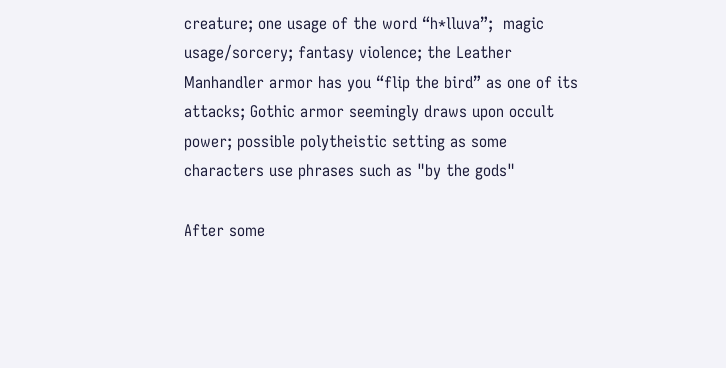creature; one usage of the word “h*lluva”;  magic usage/sorcery; fantasy violence; the Leather Manhandler armor has you “flip the bird” as one of its attacks; Gothic armor seemingly draws upon occult power; possible polytheistic setting as some characters use phrases such as "by the gods"

After some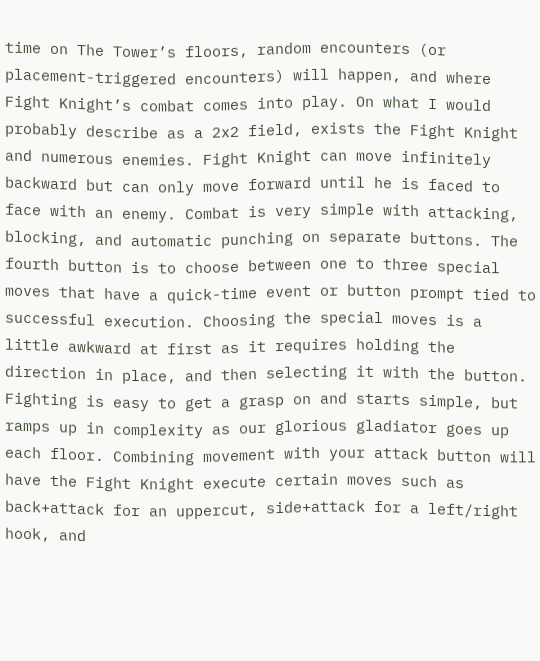time on The Tower’s floors, random encounters (or placement-triggered encounters) will happen, and where Fight Knight’s combat comes into play. On what I would probably describe as a 2x2 field, exists the Fight Knight and numerous enemies. Fight Knight can move infinitely backward but can only move forward until he is faced to face with an enemy. Combat is very simple with attacking, blocking, and automatic punching on separate buttons. The fourth button is to choose between one to three special moves that have a quick-time event or button prompt tied to successful execution. Choosing the special moves is a little awkward at first as it requires holding the direction in place, and then selecting it with the button. Fighting is easy to get a grasp on and starts simple, but ramps up in complexity as our glorious gladiator goes up each floor. Combining movement with your attack button will have the Fight Knight execute certain moves such as back+attack for an uppercut, side+attack for a left/right hook, and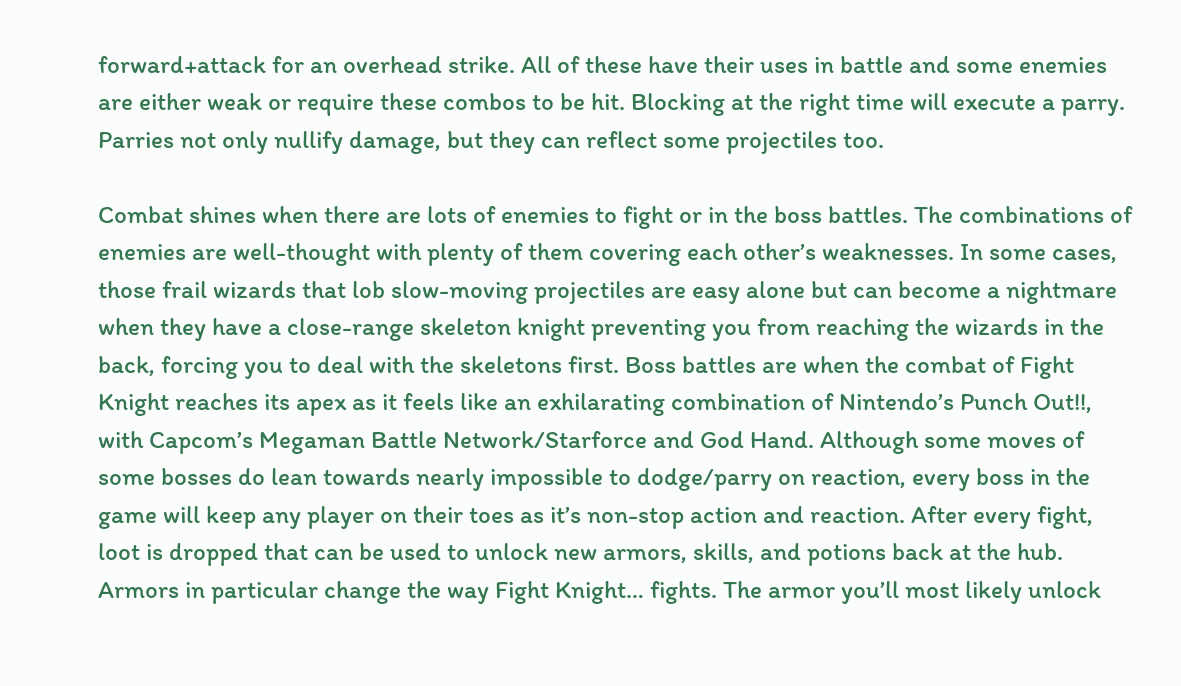forward+attack for an overhead strike. All of these have their uses in battle and some enemies are either weak or require these combos to be hit. Blocking at the right time will execute a parry. Parries not only nullify damage, but they can reflect some projectiles too.

Combat shines when there are lots of enemies to fight or in the boss battles. The combinations of enemies are well-thought with plenty of them covering each other’s weaknesses. In some cases, those frail wizards that lob slow-moving projectiles are easy alone but can become a nightmare when they have a close-range skeleton knight preventing you from reaching the wizards in the back, forcing you to deal with the skeletons first. Boss battles are when the combat of Fight Knight reaches its apex as it feels like an exhilarating combination of Nintendo’s Punch Out!!, with Capcom’s Megaman Battle Network/Starforce and God Hand. Although some moves of some bosses do lean towards nearly impossible to dodge/parry on reaction, every boss in the game will keep any player on their toes as it’s non-stop action and reaction. After every fight, loot is dropped that can be used to unlock new armors, skills, and potions back at the hub. Armors in particular change the way Fight Knight… fights. The armor you’ll most likely unlock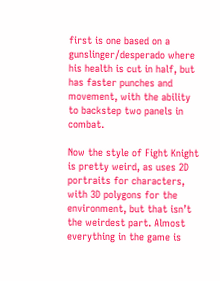first is one based on a gunslinger/desperado where his health is cut in half, but has faster punches and movement, with the ability to backstep two panels in combat.

Now the style of Fight Knight is pretty weird, as uses 2D portraits for characters, with 3D polygons for the environment, but that isn’t the weirdest part. Almost everything in the game is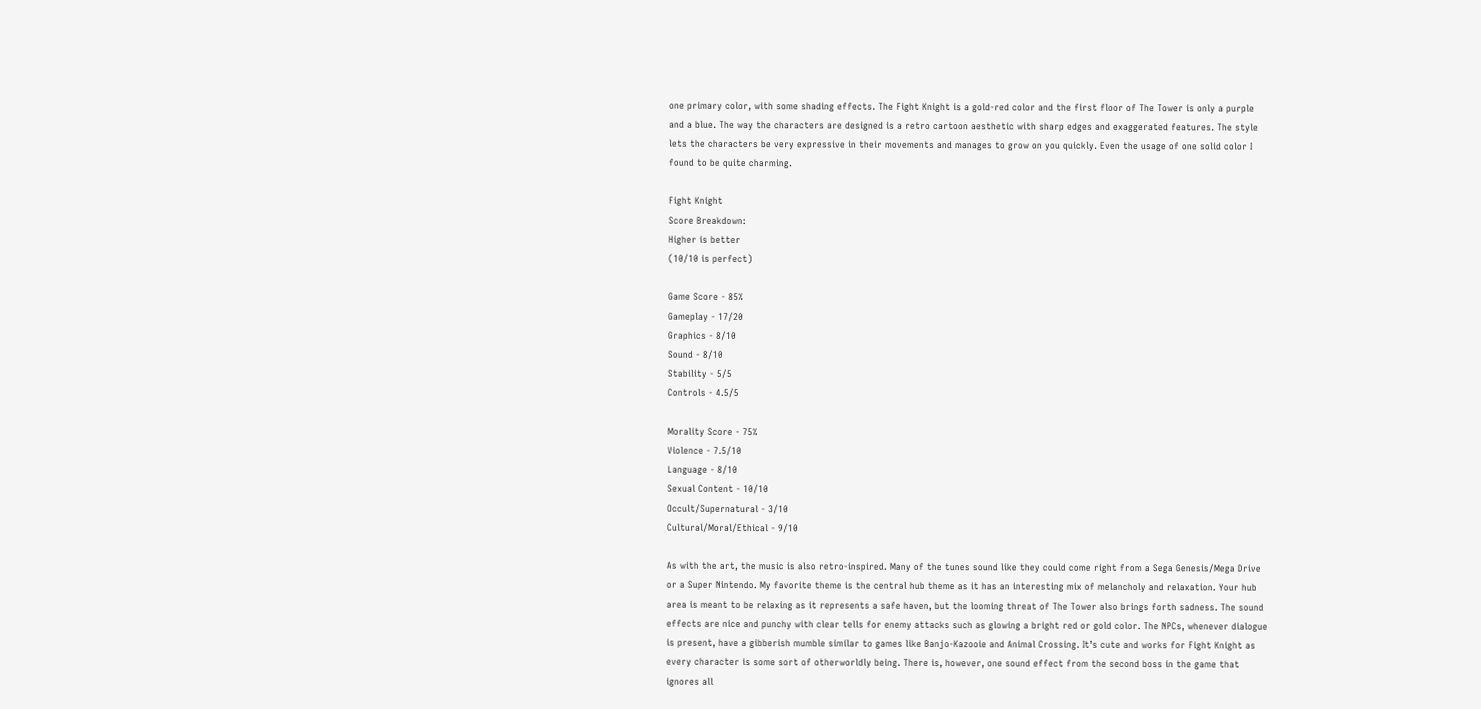one primary color, with some shading effects. The Fight Knight is a gold-red color and the first floor of The Tower is only a purple and a blue. The way the characters are designed is a retro cartoon aesthetic with sharp edges and exaggerated features. The style lets the characters be very expressive in their movements and manages to grow on you quickly. Even the usage of one solid color I found to be quite charming.

Fight Knight
Score Breakdown:
Higher is better
(10/10 is perfect)

Game Score - 85%
Gameplay - 17/20
Graphics - 8/10
Sound - 8/10
Stability - 5/5
Controls - 4.5/5

Morality Score - 75%
Violence - 7.5/10
Language - 8/10
Sexual Content - 10/10
Occult/Supernatural - 3/10
Cultural/Moral/Ethical - 9/10

As with the art, the music is also retro-inspired. Many of the tunes sound like they could come right from a Sega Genesis/Mega Drive or a Super Nintendo. My favorite theme is the central hub theme as it has an interesting mix of melancholy and relaxation. Your hub area is meant to be relaxing as it represents a safe haven, but the looming threat of The Tower also brings forth sadness. The sound effects are nice and punchy with clear tells for enemy attacks such as glowing a bright red or gold color. The NPCs, whenever dialogue is present, have a gibberish mumble similar to games like Banjo-Kazooie and Animal Crossing. It’s cute and works for Fight Knight as every character is some sort of otherworldly being. There is, however, one sound effect from the second boss in the game that ignores all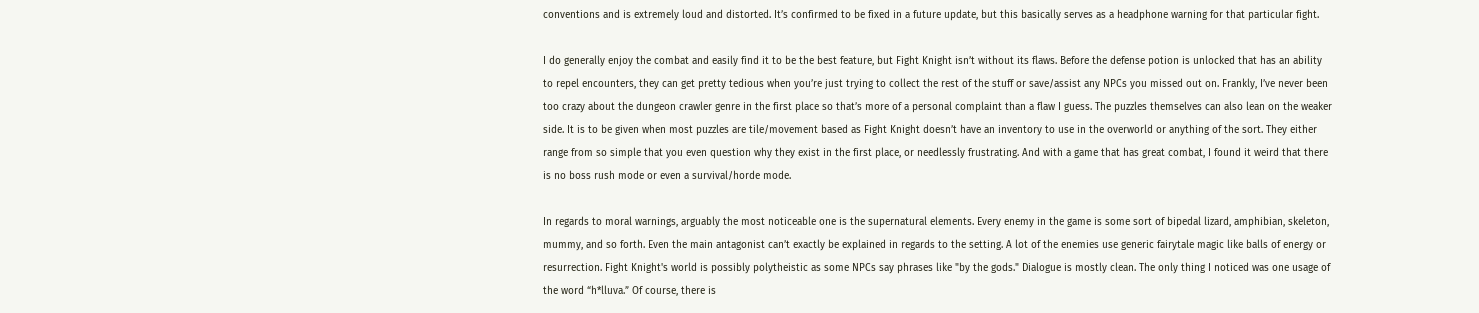conventions and is extremely loud and distorted. It’s confirmed to be fixed in a future update, but this basically serves as a headphone warning for that particular fight.

I do generally enjoy the combat and easily find it to be the best feature, but Fight Knight isn’t without its flaws. Before the defense potion is unlocked that has an ability to repel encounters, they can get pretty tedious when you’re just trying to collect the rest of the stuff or save/assist any NPCs you missed out on. Frankly, I’ve never been too crazy about the dungeon crawler genre in the first place so that’s more of a personal complaint than a flaw I guess. The puzzles themselves can also lean on the weaker side. It is to be given when most puzzles are tile/movement based as Fight Knight doesn’t have an inventory to use in the overworld or anything of the sort. They either range from so simple that you even question why they exist in the first place, or needlessly frustrating. And with a game that has great combat, I found it weird that there is no boss rush mode or even a survival/horde mode.

In regards to moral warnings, arguably the most noticeable one is the supernatural elements. Every enemy in the game is some sort of bipedal lizard, amphibian, skeleton, mummy, and so forth. Even the main antagonist can’t exactly be explained in regards to the setting. A lot of the enemies use generic fairytale magic like balls of energy or resurrection. Fight Knight's world is possibly polytheistic as some NPCs say phrases like "by the gods." Dialogue is mostly clean. The only thing I noticed was one usage of the word “h*lluva.” Of course, there is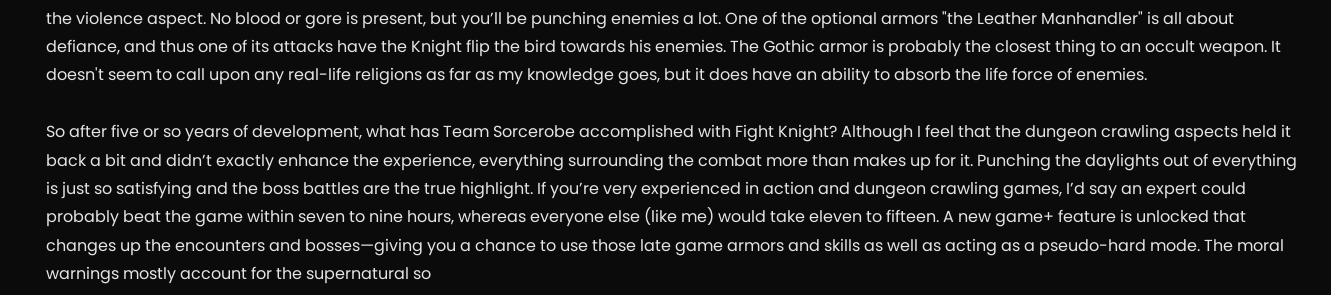the violence aspect. No blood or gore is present, but you’ll be punching enemies a lot. One of the optional armors "the Leather Manhandler" is all about defiance, and thus one of its attacks have the Knight flip the bird towards his enemies. The Gothic armor is probably the closest thing to an occult weapon. It doesn't seem to call upon any real-life religions as far as my knowledge goes, but it does have an ability to absorb the life force of enemies.

So after five or so years of development, what has Team Sorcerobe accomplished with Fight Knight? Although I feel that the dungeon crawling aspects held it back a bit and didn’t exactly enhance the experience, everything surrounding the combat more than makes up for it. Punching the daylights out of everything is just so satisfying and the boss battles are the true highlight. If you’re very experienced in action and dungeon crawling games, I’d say an expert could probably beat the game within seven to nine hours, whereas everyone else (like me) would take eleven to fifteen. A new game+ feature is unlocked that changes up the encounters and bosses—giving you a chance to use those late game armors and skills as well as acting as a pseudo-hard mode. The moral warnings mostly account for the supernatural so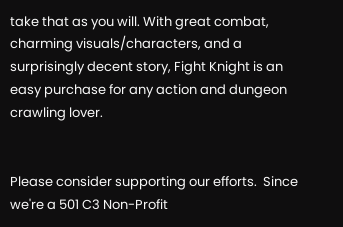take that as you will. With great combat, charming visuals/characters, and a surprisingly decent story, Fight Knight is an easy purchase for any action and dungeon crawling lover.


Please consider supporting our efforts.  Since we're a 501 C3 Non-Profit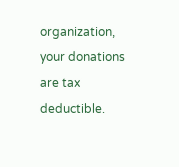organization, your donations are tax deductible.